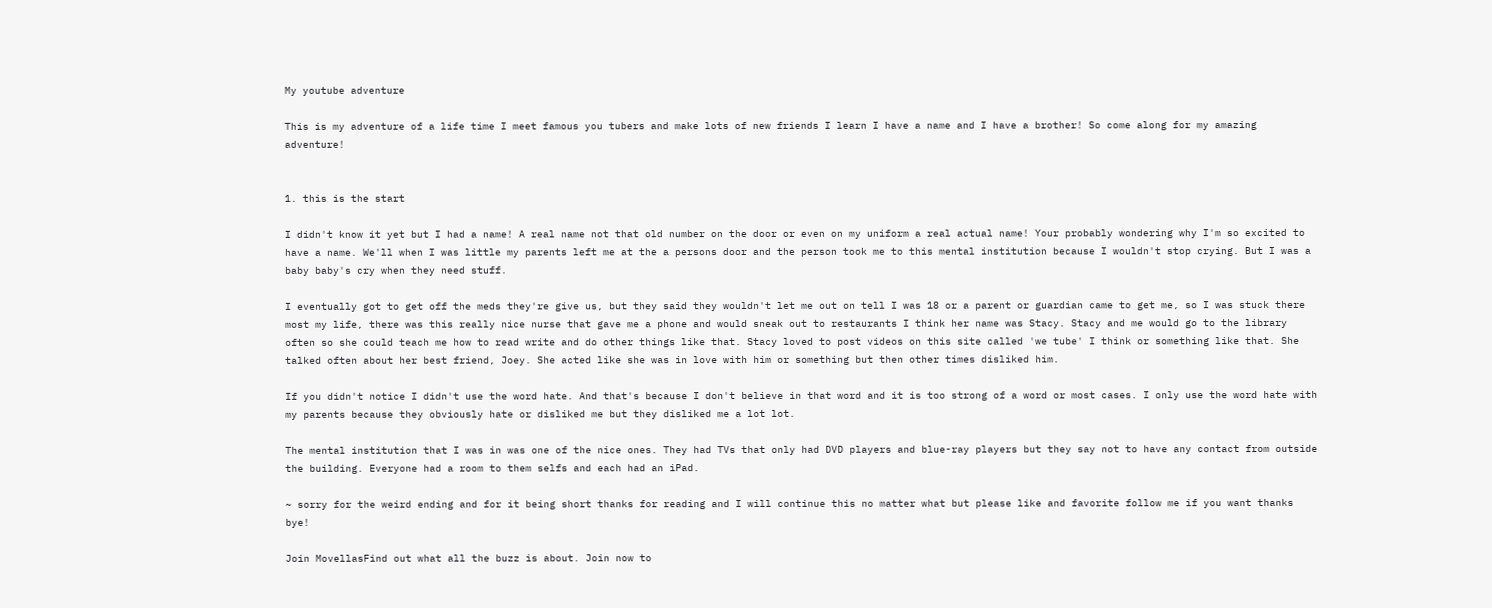My youtube adventure

This is my adventure of a life time I meet famous you tubers and make lots of new friends I learn I have a name and I have a brother! So come along for my amazing adventure!


1. this is the start

I didn't know it yet but I had a name! A real name not that old number on the door or even on my uniform a real actual name! Your probably wondering why I'm so excited to have a name. We'll when I was little my parents left me at the a persons door and the person took me to this mental institution because I wouldn't stop crying. But I was a baby baby's cry when they need stuff.

I eventually got to get off the meds they're give us, but they said they wouldn't let me out on tell I was 18 or a parent or guardian came to get me, so I was stuck there most my life, there was this really nice nurse that gave me a phone and would sneak out to restaurants I think her name was Stacy. Stacy and me would go to the library often so she could teach me how to read write and do other things like that. Stacy loved to post videos on this site called 'we tube' I think or something like that. She talked often about her best friend, Joey. She acted like she was in love with him or something but then other times disliked him.

If you didn't notice I didn't use the word hate. And that's because I don't believe in that word and it is too strong of a word or most cases. I only use the word hate with my parents because they obviously hate or disliked me but they disliked me a lot lot.

The mental institution that I was in was one of the nice ones. They had TVs that only had DVD players and blue-ray players but they say not to have any contact from outside the building. Everyone had a room to them selfs and each had an iPad.

~ sorry for the weird ending and for it being short thanks for reading and I will continue this no matter what but please like and favorite follow me if you want thanks bye!

Join MovellasFind out what all the buzz is about. Join now to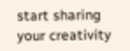start sharing your creativity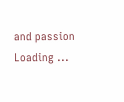and passion
Loading ...